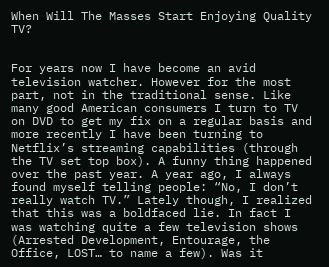When Will The Masses Start Enjoying Quality TV?


For years now I have become an avid television watcher. However for the most part, not in the traditional sense. Like many good American consumers I turn to TV on DVD to get my fix on a regular basis and more recently I have been turning to Netflix’s streaming capabilities (through the TV set top box). A funny thing happened over the past year. A year ago, I always found myself telling people: “No, I don’t really watch TV.” Lately though, I realized that this was a boldfaced lie. In fact I was watching quite a few television shows (Arrested Development, Entourage, the Office, LOST… to name a few). Was it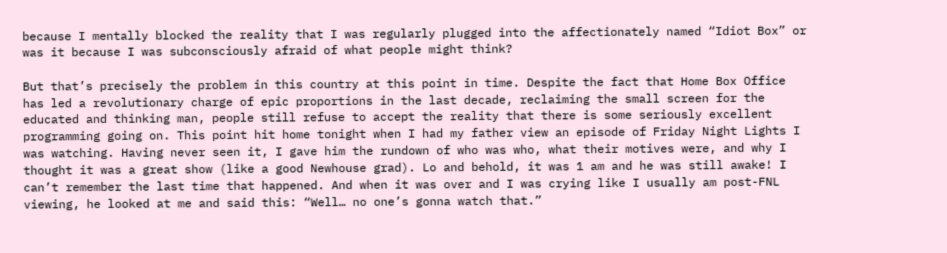because I mentally blocked the reality that I was regularly plugged into the affectionately named “Idiot Box” or was it because I was subconsciously afraid of what people might think?

But that’s precisely the problem in this country at this point in time. Despite the fact that Home Box Office has led a revolutionary charge of epic proportions in the last decade, reclaiming the small screen for the educated and thinking man, people still refuse to accept the reality that there is some seriously excellent programming going on. This point hit home tonight when I had my father view an episode of Friday Night Lights I was watching. Having never seen it, I gave him the rundown of who was who, what their motives were, and why I thought it was a great show (like a good Newhouse grad). Lo and behold, it was 1 am and he was still awake! I can’t remember the last time that happened. And when it was over and I was crying like I usually am post-FNL viewing, he looked at me and said this: “Well… no one’s gonna watch that.”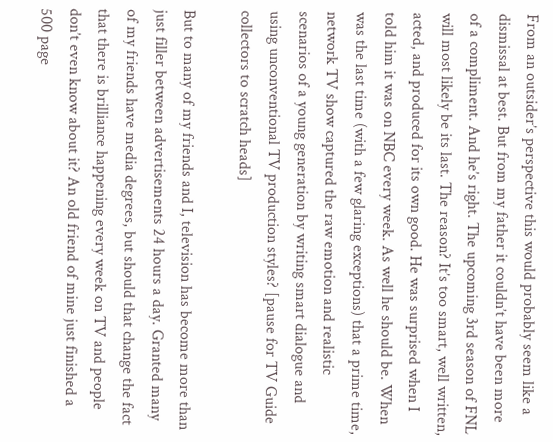From an outsider’s perspective this would probably seem like a dismissal at best. But from my father it couldn’t have been more of a compliment. And he’s right. The upcoming 3rd season of FNL will most likely be its last. The reason? It’s too smart, well written, acted, and produced for its own good. He was surprised when I told him it was on NBC every week. As well he should be. When was the last time (with a few glaring exceptions) that a prime time, network TV show captured the raw emotion and realistic scenarios of a young generation by writing smart dialogue and using unconventional TV production styles? [pause for TV Guide collectors to scratch heads]

But to many of my friends and I, television has become more than just filler between advertisements 24 hours a day. Granted many of my friends have media degrees, but should that change the fact that there is brilliance happening every week on TV and people don’t even know about it? An old friend of mine just finished a 500 page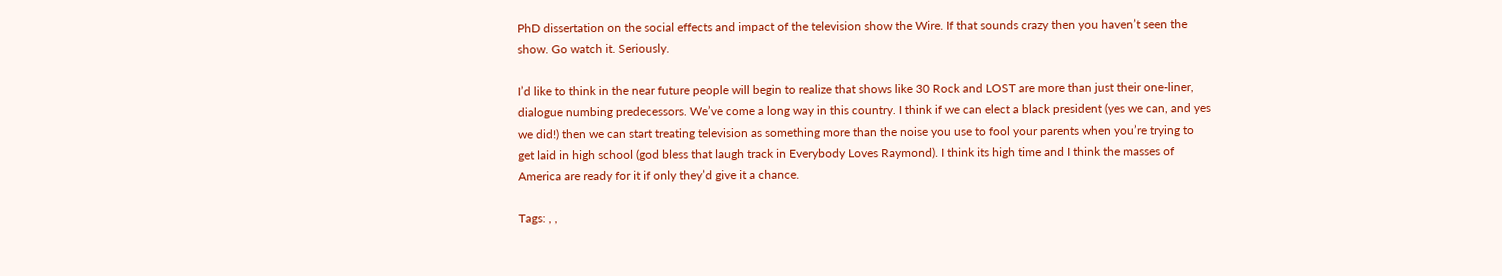PhD dissertation on the social effects and impact of the television show the Wire. If that sounds crazy then you haven’t seen the show. Go watch it. Seriously.

I’d like to think in the near future people will begin to realize that shows like 30 Rock and LOST are more than just their one-liner, dialogue numbing predecessors. We’ve come a long way in this country. I think if we can elect a black president (yes we can, and yes we did!) then we can start treating television as something more than the noise you use to fool your parents when you’re trying to get laid in high school (god bless that laugh track in Everybody Loves Raymond). I think its high time and I think the masses of America are ready for it if only they’d give it a chance.

Tags: , ,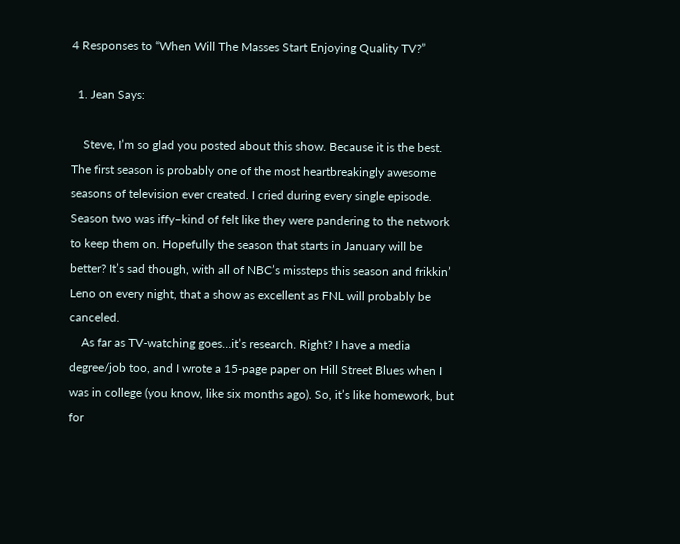4 Responses to “When Will The Masses Start Enjoying Quality TV?”

  1. Jean Says:

    Steve, I’m so glad you posted about this show. Because it is the best. The first season is probably one of the most heartbreakingly awesome seasons of television ever created. I cried during every single episode. Season two was iffy–kind of felt like they were pandering to the network to keep them on. Hopefully the season that starts in January will be better? It’s sad though, with all of NBC’s missteps this season and frikkin’ Leno on every night, that a show as excellent as FNL will probably be canceled.
    As far as TV-watching goes…it’s research. Right? I have a media degree/job too, and I wrote a 15-page paper on Hill Street Blues when I was in college (you know, like six months ago). So, it’s like homework, but for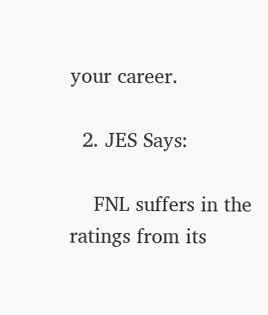your career.

  2. JES Says:

    FNL suffers in the ratings from its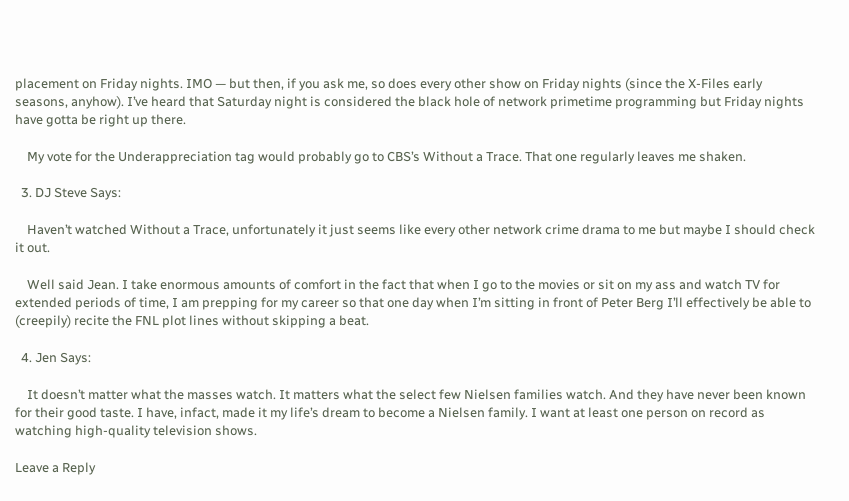placement on Friday nights. IMO — but then, if you ask me, so does every other show on Friday nights (since the X-Files early seasons, anyhow). I’ve heard that Saturday night is considered the black hole of network primetime programming but Friday nights have gotta be right up there.

    My vote for the Underappreciation tag would probably go to CBS’s Without a Trace. That one regularly leaves me shaken.

  3. DJ Steve Says:

    Haven’t watched Without a Trace, unfortunately it just seems like every other network crime drama to me but maybe I should check it out.

    Well said Jean. I take enormous amounts of comfort in the fact that when I go to the movies or sit on my ass and watch TV for extended periods of time, I am prepping for my career so that one day when I’m sitting in front of Peter Berg I’ll effectively be able to (creepily) recite the FNL plot lines without skipping a beat.

  4. Jen Says:

    It doesn’t matter what the masses watch. It matters what the select few Nielsen families watch. And they have never been known for their good taste. I have, infact, made it my life’s dream to become a Nielsen family. I want at least one person on record as watching high-quality television shows.

Leave a Reply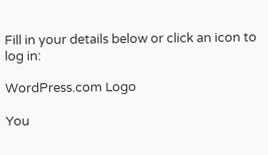Fill in your details below or click an icon to log in:

WordPress.com Logo

You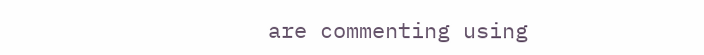are commenting using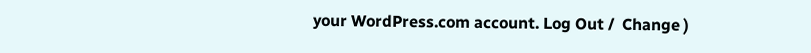your WordPress.com account. Log Out /  Change )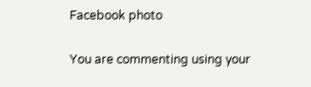Facebook photo

You are commenting using your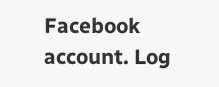Facebook account. Log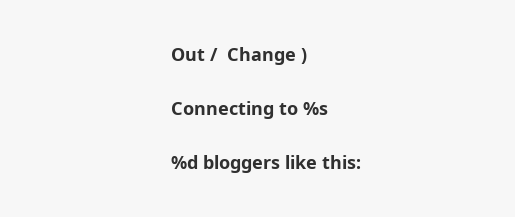Out /  Change )

Connecting to %s

%d bloggers like this: